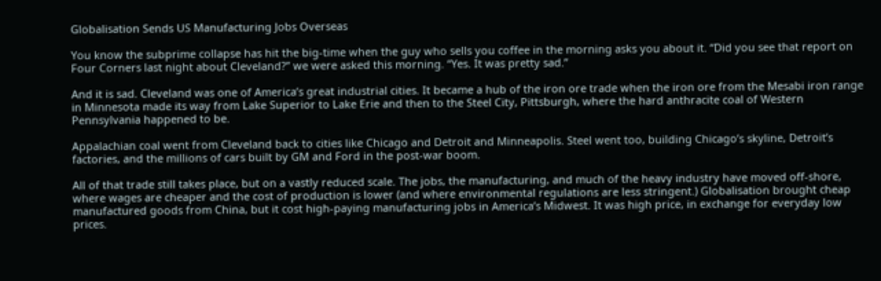Globalisation Sends US Manufacturing Jobs Overseas

You know the subprime collapse has hit the big-time when the guy who sells you coffee in the morning asks you about it. “Did you see that report on Four Corners last night about Cleveland?” we were asked this morning. “Yes. It was pretty sad.”

And it is sad. Cleveland was one of America’s great industrial cities. It became a hub of the iron ore trade when the iron ore from the Mesabi iron range in Minnesota made its way from Lake Superior to Lake Erie and then to the Steel City, Pittsburgh, where the hard anthracite coal of Western Pennsylvania happened to be.

Appalachian coal went from Cleveland back to cities like Chicago and Detroit and Minneapolis. Steel went too, building Chicago’s skyline, Detroit’s factories, and the millions of cars built by GM and Ford in the post-war boom.

All of that trade still takes place, but on a vastly reduced scale. The jobs, the manufacturing, and much of the heavy industry have moved off-shore, where wages are cheaper and the cost of production is lower (and where environmental regulations are less stringent.) Globalisation brought cheap manufactured goods from China, but it cost high-paying manufacturing jobs in America’s Midwest. It was high price, in exchange for everyday low prices.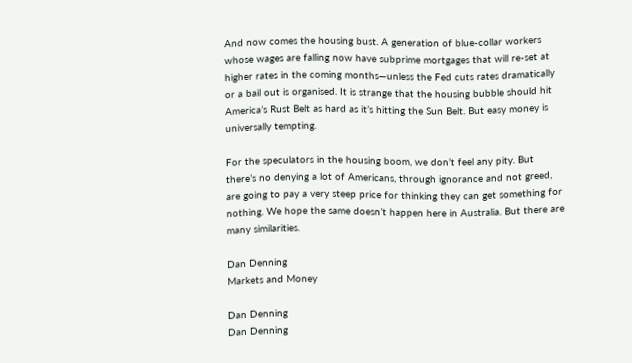And now comes the housing bust. A generation of blue-collar workers whose wages are falling now have subprime mortgages that will re-set at higher rates in the coming months—unless the Fed cuts rates dramatically or a bail out is organised. It is strange that the housing bubble should hit America’s Rust Belt as hard as it’s hitting the Sun Belt. But easy money is universally tempting.

For the speculators in the housing boom, we don’t feel any pity. But there’s no denying a lot of Americans, through ignorance and not greed, are going to pay a very steep price for thinking they can get something for nothing. We hope the same doesn’t happen here in Australia. But there are many similarities.

Dan Denning
Markets and Money

Dan Denning
Dan Denning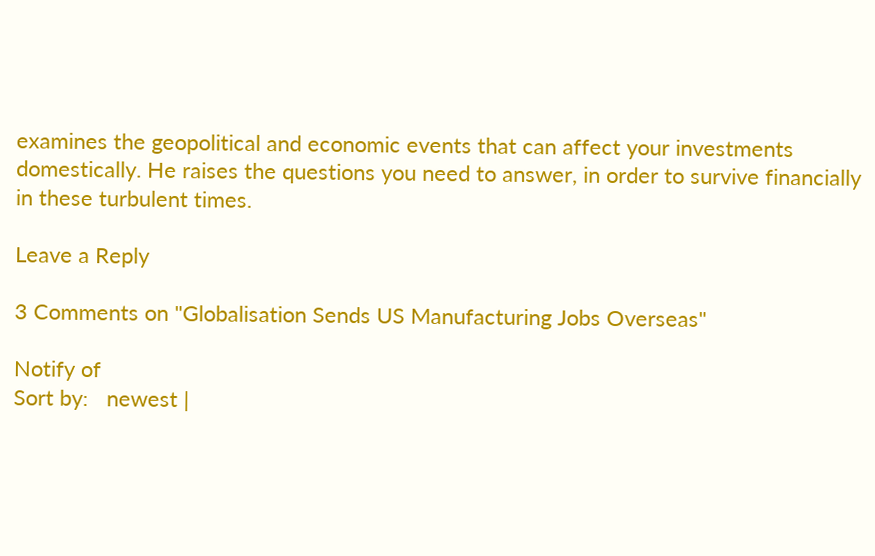examines the geopolitical and economic events that can affect your investments domestically. He raises the questions you need to answer, in order to survive financially in these turbulent times.

Leave a Reply

3 Comments on "Globalisation Sends US Manufacturing Jobs Overseas"

Notify of
Sort by:   newest |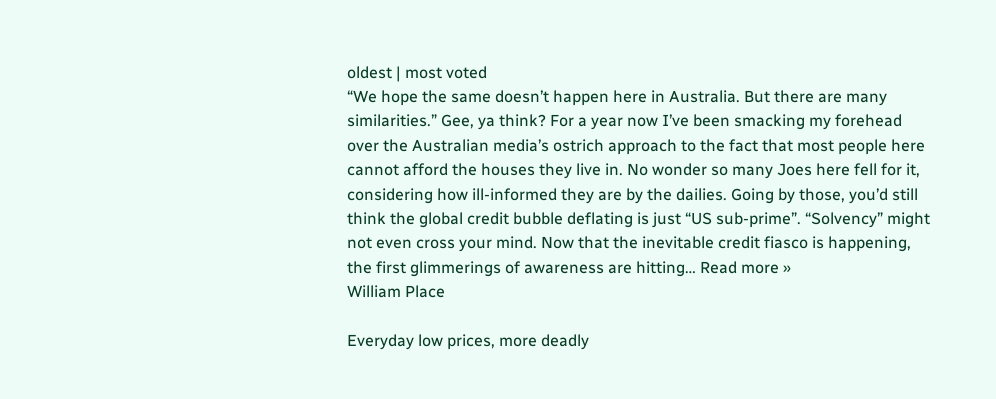oldest | most voted
“We hope the same doesn’t happen here in Australia. But there are many similarities.” Gee, ya think? For a year now I’ve been smacking my forehead over the Australian media’s ostrich approach to the fact that most people here cannot afford the houses they live in. No wonder so many Joes here fell for it, considering how ill-informed they are by the dailies. Going by those, you’d still think the global credit bubble deflating is just “US sub-prime”. “Solvency” might not even cross your mind. Now that the inevitable credit fiasco is happening, the first glimmerings of awareness are hitting… Read more »
William Place

Everyday low prices, more deadly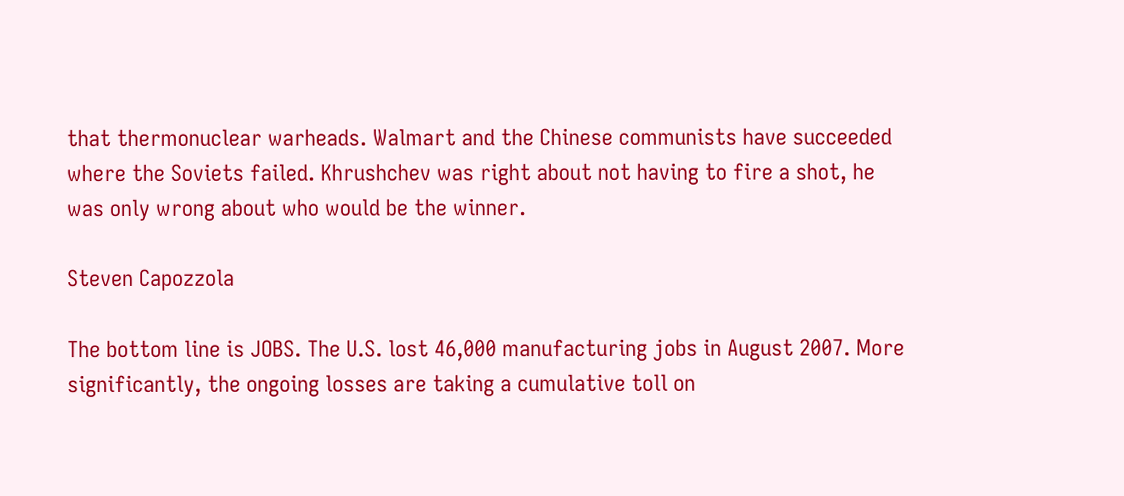that thermonuclear warheads. Walmart and the Chinese communists have succeeded where the Soviets failed. Khrushchev was right about not having to fire a shot, he was only wrong about who would be the winner.

Steven Capozzola

The bottom line is JOBS. The U.S. lost 46,000 manufacturing jobs in August 2007. More significantly, the ongoing losses are taking a cumulative toll on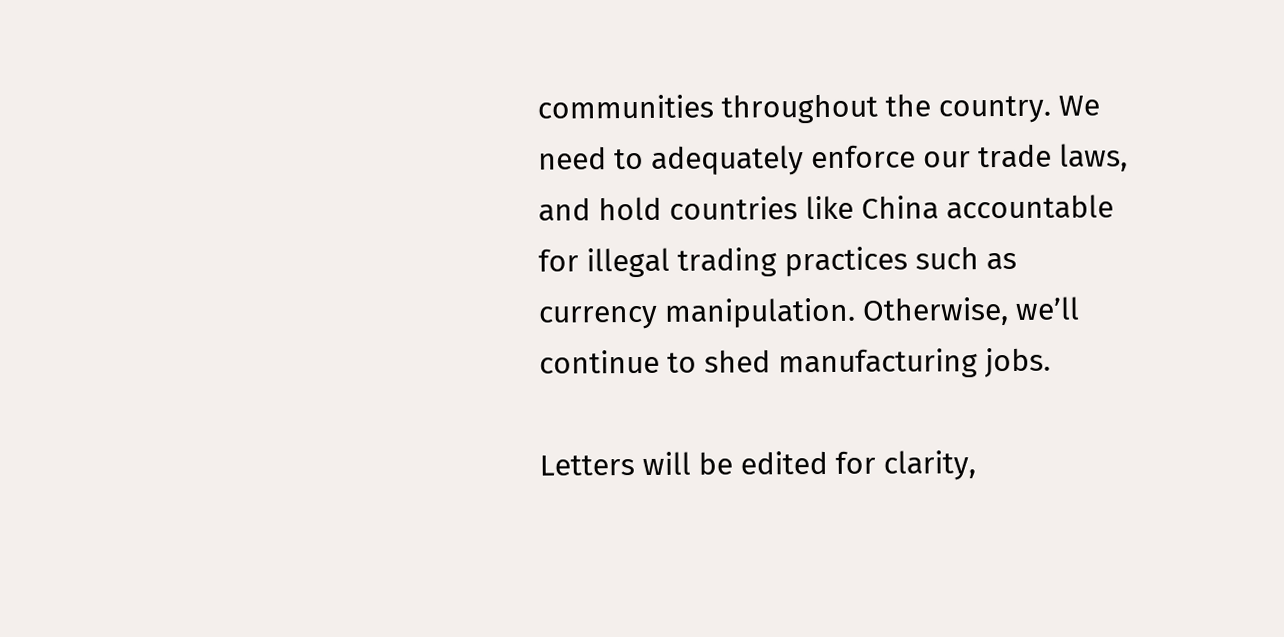communities throughout the country. We need to adequately enforce our trade laws, and hold countries like China accountable for illegal trading practices such as currency manipulation. Otherwise, we’ll continue to shed manufacturing jobs.

Letters will be edited for clarity,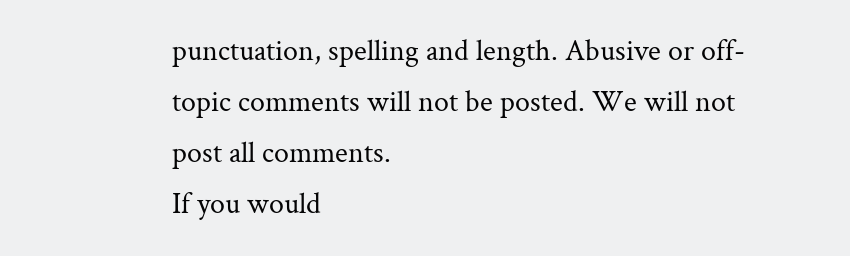punctuation, spelling and length. Abusive or off-topic comments will not be posted. We will not post all comments.
If you would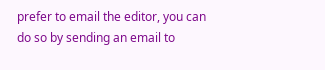prefer to email the editor, you can do so by sending an email to